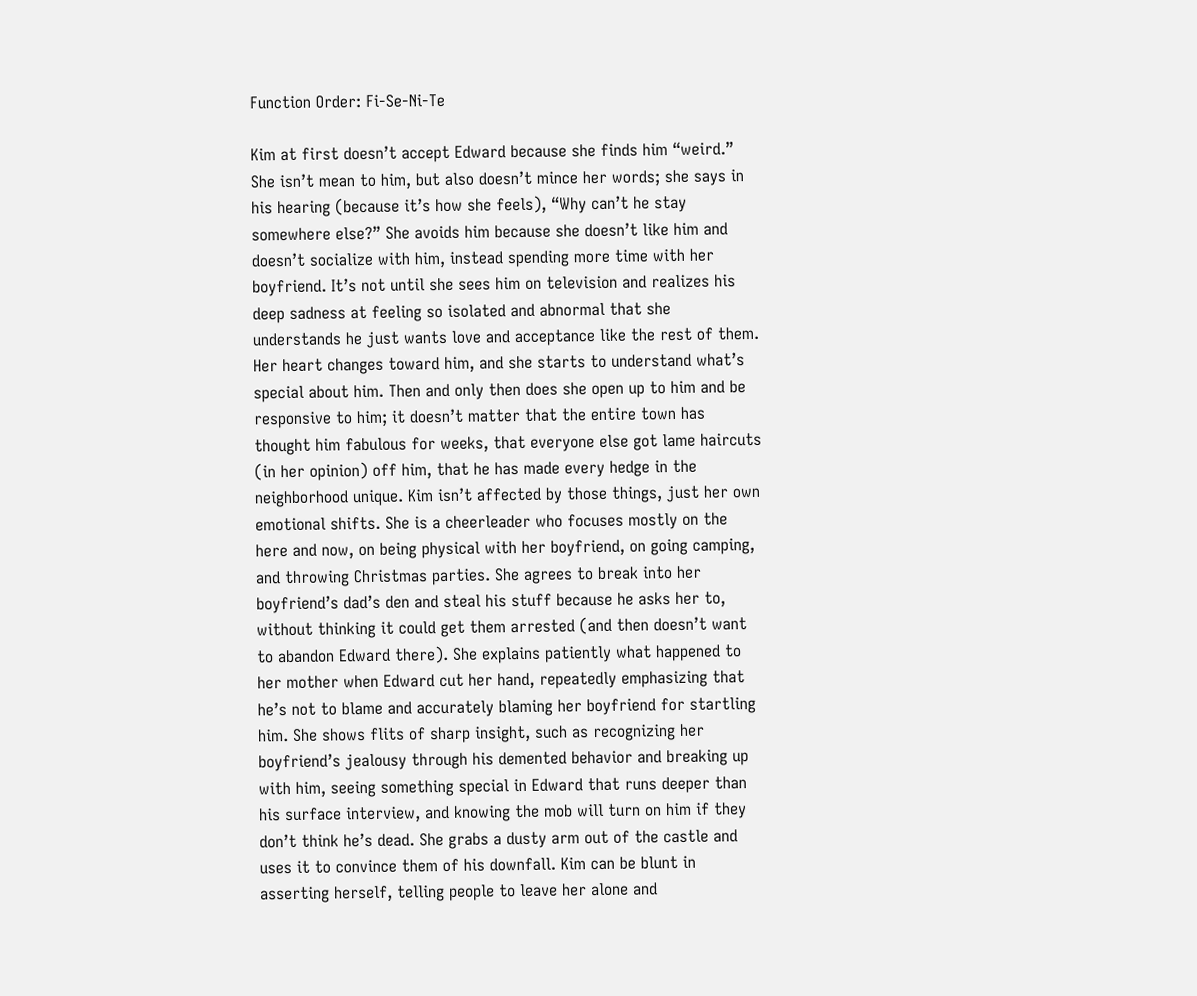Function Order: Fi-Se-Ni-Te

Kim at first doesn’t accept Edward because she finds him “weird.” She isn’t mean to him, but also doesn’t mince her words; she says in his hearing (because it’s how she feels), “Why can’t he stay somewhere else?” She avoids him because she doesn’t like him and doesn’t socialize with him, instead spending more time with her boyfriend. It’s not until she sees him on television and realizes his deep sadness at feeling so isolated and abnormal that she understands he just wants love and acceptance like the rest of them. Her heart changes toward him, and she starts to understand what’s special about him. Then and only then does she open up to him and be responsive to him; it doesn’t matter that the entire town has thought him fabulous for weeks, that everyone else got lame haircuts (in her opinion) off him, that he has made every hedge in the neighborhood unique. Kim isn’t affected by those things, just her own emotional shifts. She is a cheerleader who focuses mostly on the here and now, on being physical with her boyfriend, on going camping, and throwing Christmas parties. She agrees to break into her boyfriend’s dad’s den and steal his stuff because he asks her to, without thinking it could get them arrested (and then doesn’t want to abandon Edward there). She explains patiently what happened to her mother when Edward cut her hand, repeatedly emphasizing that he’s not to blame and accurately blaming her boyfriend for startling him. She shows flits of sharp insight, such as recognizing her boyfriend’s jealousy through his demented behavior and breaking up with him, seeing something special in Edward that runs deeper than his surface interview, and knowing the mob will turn on him if they don’t think he’s dead. She grabs a dusty arm out of the castle and uses it to convince them of his downfall. Kim can be blunt in asserting herself, telling people to leave her alone and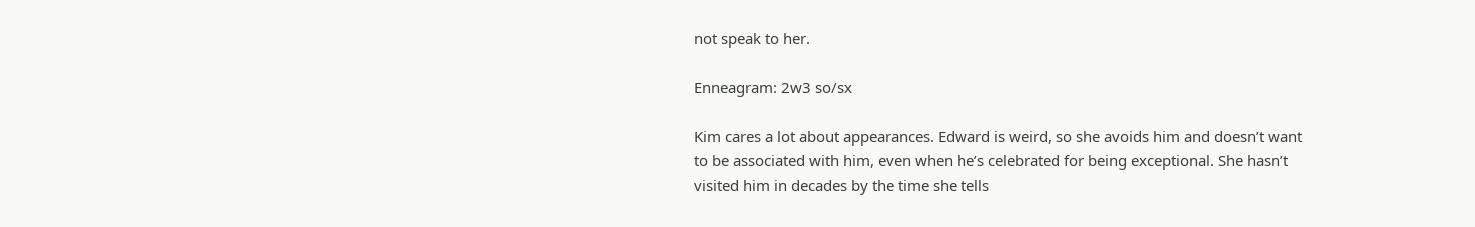not speak to her.

Enneagram: 2w3 so/sx

Kim cares a lot about appearances. Edward is weird, so she avoids him and doesn’t want to be associated with him, even when he’s celebrated for being exceptional. She hasn’t visited him in decades by the time she tells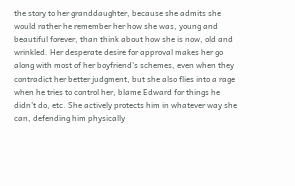the story to her granddaughter, because she admits she would rather he remember her how she was, young and beautiful forever, than think about how she is now, old and wrinkled. Her desperate desire for approval makes her go along with most of her boyfriend’s schemes, even when they contradict her better judgment, but she also flies into a rage when he tries to control her, blame Edward for things he didn’t do, etc. She actively protects him in whatever way she can, defending him physically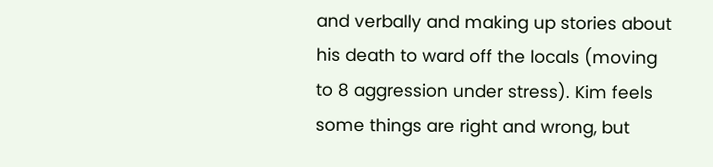and verbally and making up stories about his death to ward off the locals (moving to 8 aggression under stress). Kim feels some things are right and wrong, but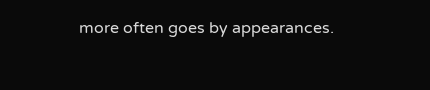more often goes by appearances.